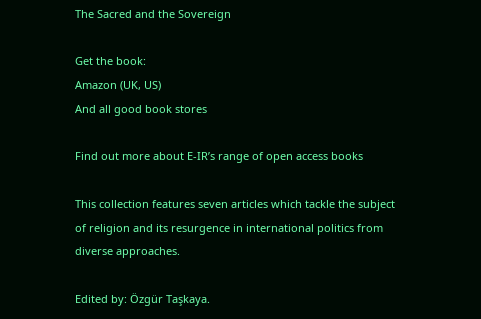The Sacred and the Sovereign

Get the book:
Amazon (UK, US)
And all good book stores

Find out more about E-IR’s range of open access books

This collection features seven articles which tackle the subject of religion and its resurgence in international politics from diverse approaches.

Edited by: Özgür Taşkaya.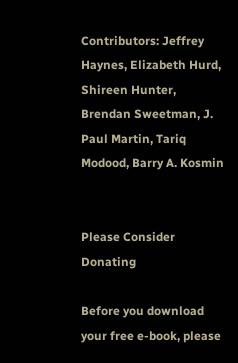Contributors: Jeffrey Haynes, Elizabeth Hurd, Shireen Hunter, Brendan Sweetman, J. Paul Martin, Tariq Modood, Barry A. Kosmin


Please Consider Donating

Before you download your free e-book, please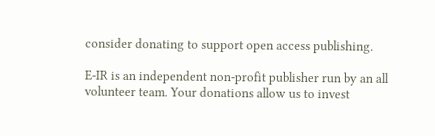consider donating to support open access publishing.

E-IR is an independent non-profit publisher run by an all volunteer team. Your donations allow us to invest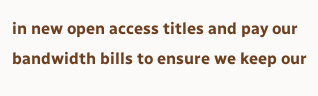in new open access titles and pay our bandwidth bills to ensure we keep our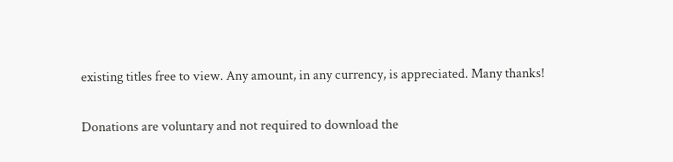existing titles free to view. Any amount, in any currency, is appreciated. Many thanks!

Donations are voluntary and not required to download the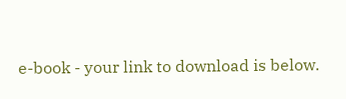e-book - your link to download is below.